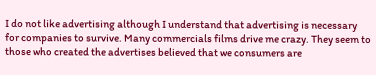I do not like advertising although I understand that advertising is necessary for companies to survive. Many commercials films drive me crazy. They seem to those who created the advertises believed that we consumers are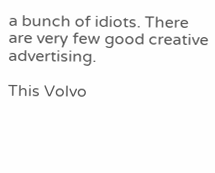a bunch of idiots. There are very few good creative advertising.

This Volvo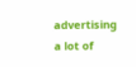advertising a lot of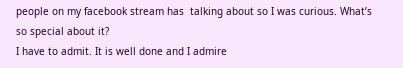people on my facebook stream has  talking about so I was curious. What’s so special about it?
I have to admit. It is well done and I admire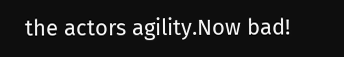the actors agility.Now bad!